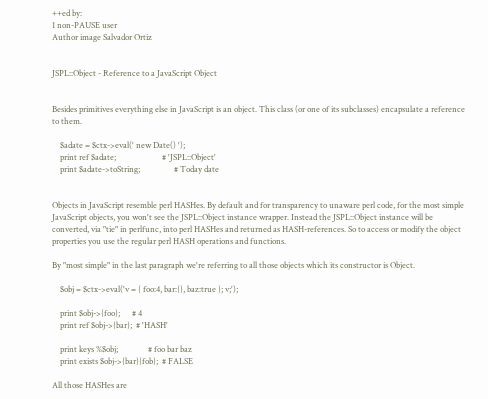++ed by:
1 non-PAUSE user
Author image Salvador Ortiz


JSPL::Object - Reference to a JavaScript Object


Besides primitives everything else in JavaScript is an object. This class (or one of its subclasses) encapsulate a reference to them.

    $adate = $ctx->eval(' new Date() ');
    print ref $adate;                       # 'JSPL::Object'
    print $adate->toString;                 # Today date


Objects in JavaScript resemble perl HASHes. By default and for transparency to unaware perl code, for the most simple JavaScript objects, you won't see the JSPL::Object instance wrapper. Instead the JSPL::Object instance will be converted, via "tie" in perlfunc, into perl HASHes and returned as HASH-references. So to access or modify the object properties you use the regular perl HASH operations and functions.

By "most simple" in the last paragraph we're referring to all those objects which its constructor is Object.

    $obj = $ctx->eval('v = { foo:4, bar:{}, baz:true }; v;');

    print $obj->{foo};      # 4
    print ref $obj->{bar};  # 'HASH'

    print keys %$obj;               # foo bar baz
    print exists $obj->{bar}{fob};  # FALSE

All those HASHes are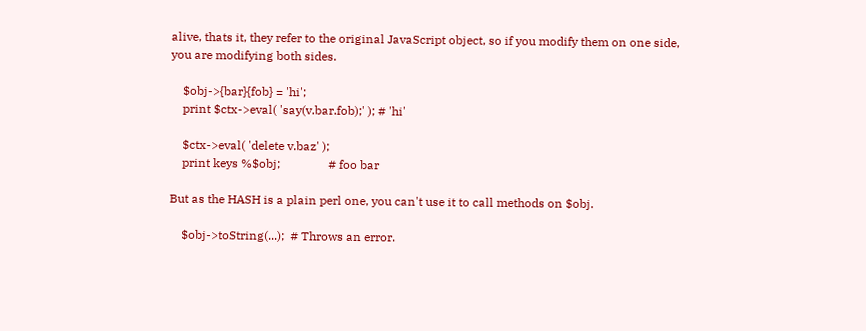alive, thats it, they refer to the original JavaScript object, so if you modify them on one side, you are modifying both sides.

    $obj->{bar}{fob} = 'hi';
    print $ctx->eval( 'say(v.bar.fob);' ); # 'hi'

    $ctx->eval( 'delete v.baz' );
    print keys %$obj;                # foo bar

But as the HASH is a plain perl one, you can't use it to call methods on $obj.

    $obj->toString(...);  # Throws an error.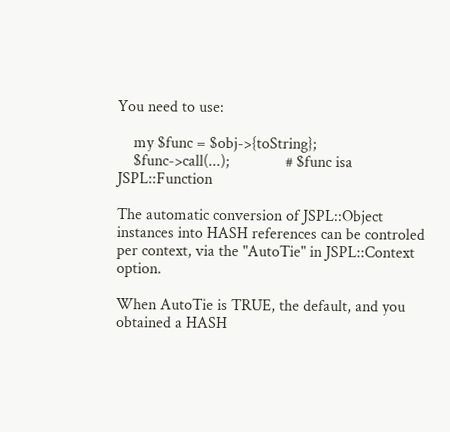You need to use:

    my $func = $obj->{toString};
    $func->call(...);              # $func isa JSPL::Function

The automatic conversion of JSPL::Object instances into HASH references can be controled per context, via the "AutoTie" in JSPL::Context option.

When AutoTie is TRUE, the default, and you obtained a HASH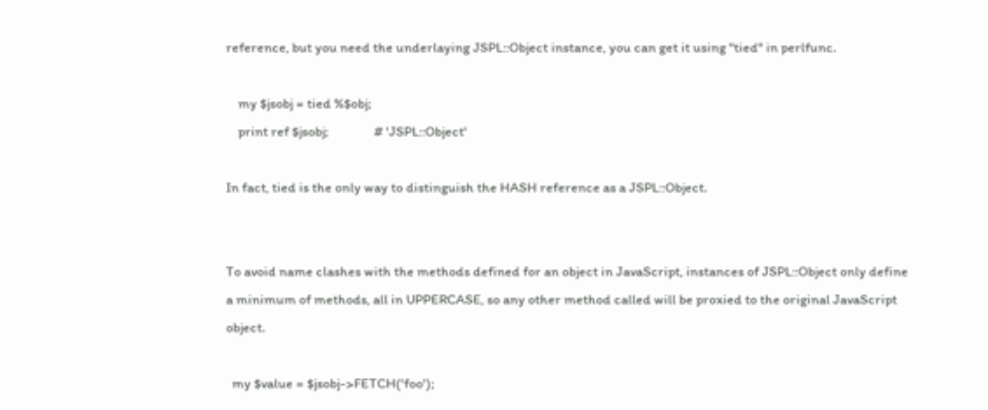reference, but you need the underlaying JSPL::Object instance, you can get it using "tied" in perlfunc.

    my $jsobj = tied %$obj;
    print ref $jsobj;               # 'JSPL::Object'

In fact, tied is the only way to distinguish the HASH reference as a JSPL::Object.


To avoid name clashes with the methods defined for an object in JavaScript, instances of JSPL::Object only define a minimum of methods, all in UPPERCASE, so any other method called will be proxied to the original JavaScript object.

  my $value = $jsobj->FETCH('foo');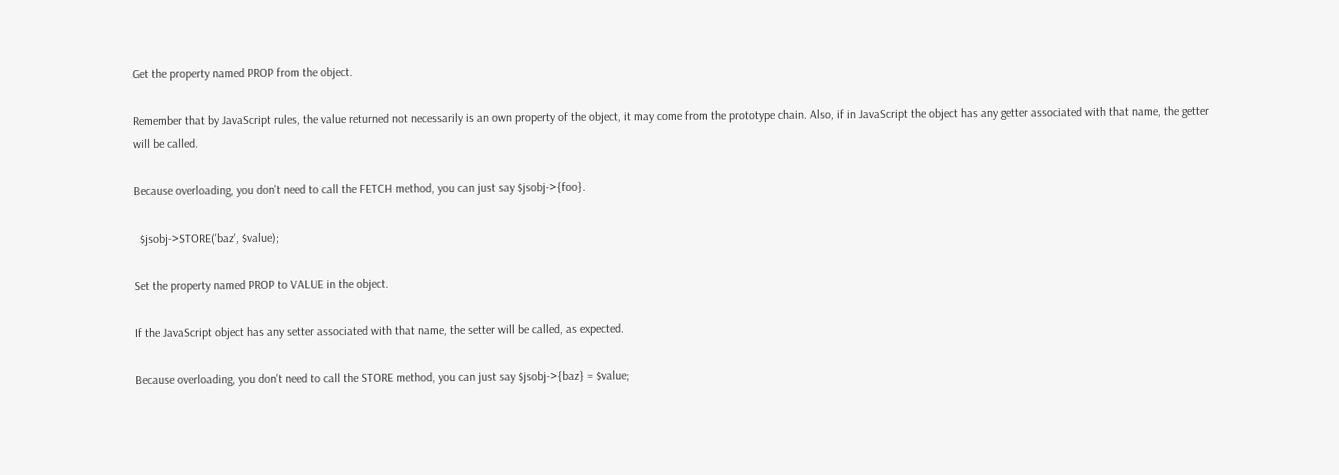Get the property named PROP from the object.

Remember that by JavaScript rules, the value returned not necessarily is an own property of the object, it may come from the prototype chain. Also, if in JavaScript the object has any getter associated with that name, the getter will be called.

Because overloading, you don't need to call the FETCH method, you can just say $jsobj->{foo}.

  $jsobj->STORE('baz', $value);

Set the property named PROP to VALUE in the object.

If the JavaScript object has any setter associated with that name, the setter will be called, as expected.

Because overloading, you don't need to call the STORE method, you can just say $jsobj->{baz} = $value;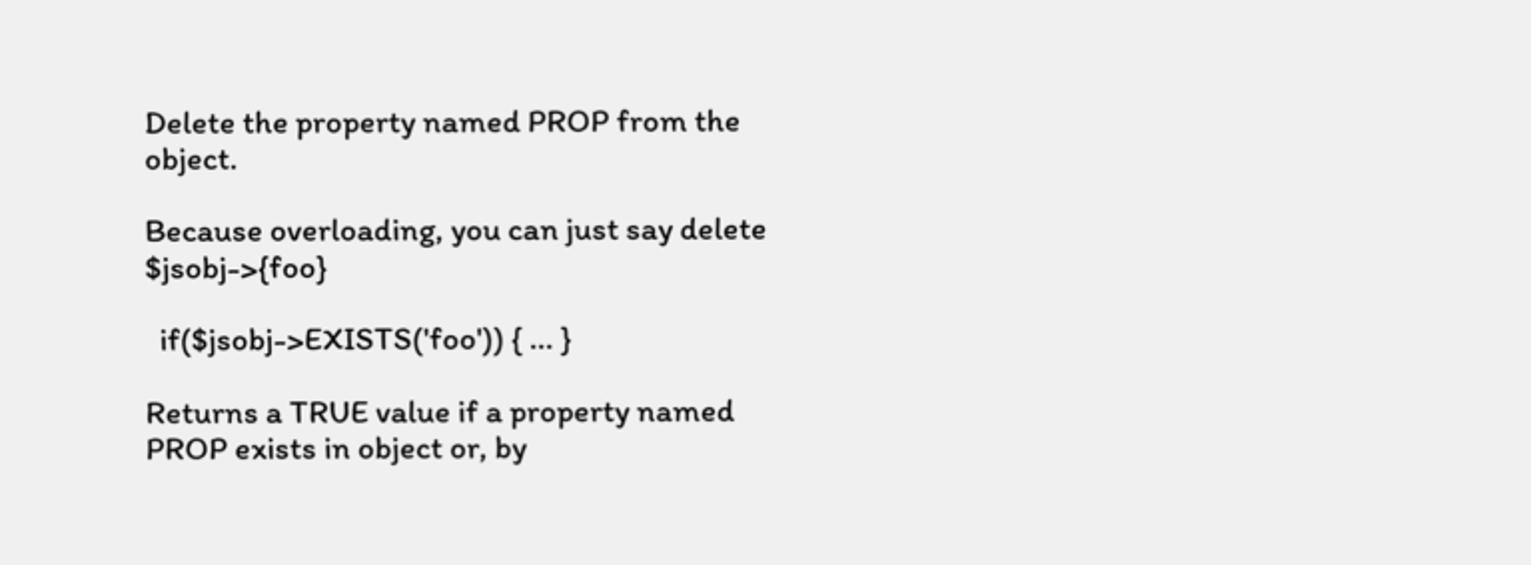Delete the property named PROP from the object.

Because overloading, you can just say delete $jsobj->{foo}

  if($jsobj->EXISTS('foo')) { ... }

Returns a TRUE value if a property named PROP exists in object or, by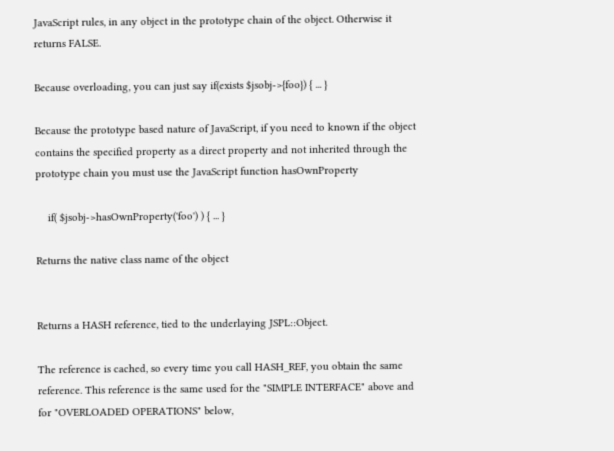JavaScript rules, in any object in the prototype chain of the object. Otherwise it returns FALSE.

Because overloading, you can just say if(exists $jsobj->{foo}) { ... }

Because the prototype based nature of JavaScript, if you need to known if the object contains the specified property as a direct property and not inherited through the prototype chain you must use the JavaScript function hasOwnProperty

    if( $jsobj->hasOwnProperty('foo') ) { ... }

Returns the native class name of the object


Returns a HASH reference, tied to the underlaying JSPL::Object.

The reference is cached, so every time you call HASH_REF, you obtain the same reference. This reference is the same used for the "SIMPLE INTERFACE" above and for "OVERLOADED OPERATIONS" below,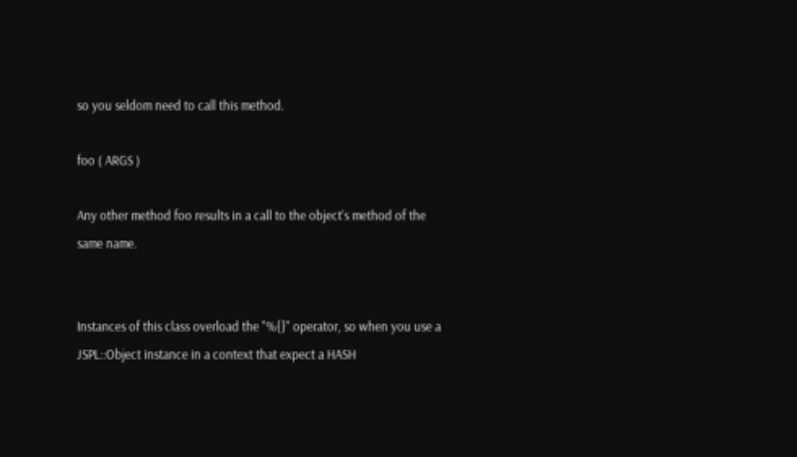so you seldom need to call this method.

foo ( ARGS )

Any other method foo results in a call to the object's method of the same name.


Instances of this class overload the "%{}" operator, so when you use a JSPL::Object instance in a context that expect a HASH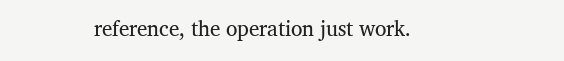reference, the operation just work.